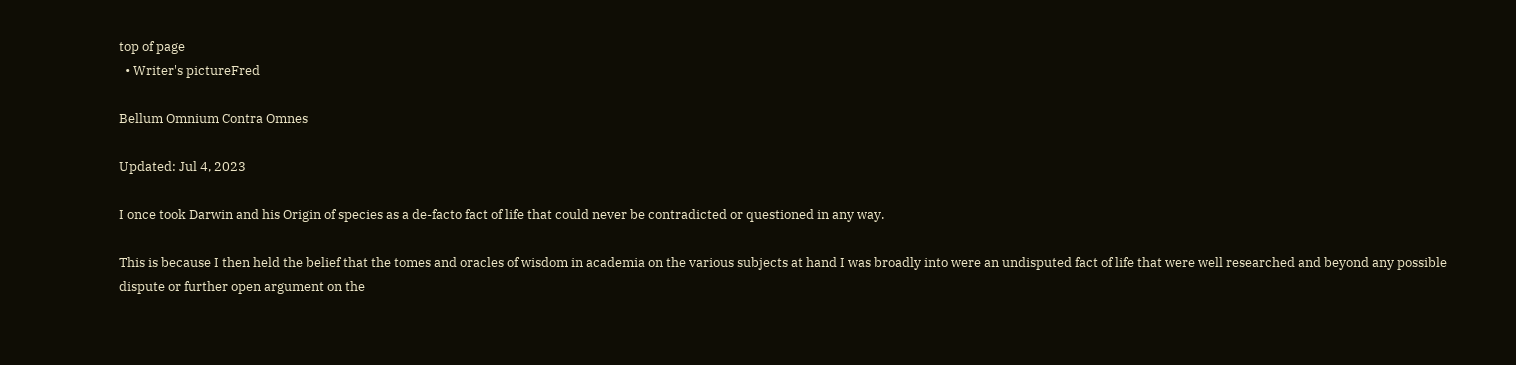top of page
  • Writer's pictureFred

Bellum Omnium Contra Omnes

Updated: Jul 4, 2023

I once took Darwin and his Origin of species as a de-facto fact of life that could never be contradicted or questioned in any way.

This is because I then held the belief that the tomes and oracles of wisdom in academia on the various subjects at hand I was broadly into were an undisputed fact of life that were well researched and beyond any possible dispute or further open argument on the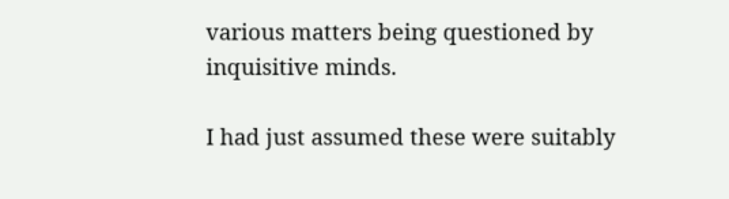various matters being questioned by inquisitive minds.

I had just assumed these were suitably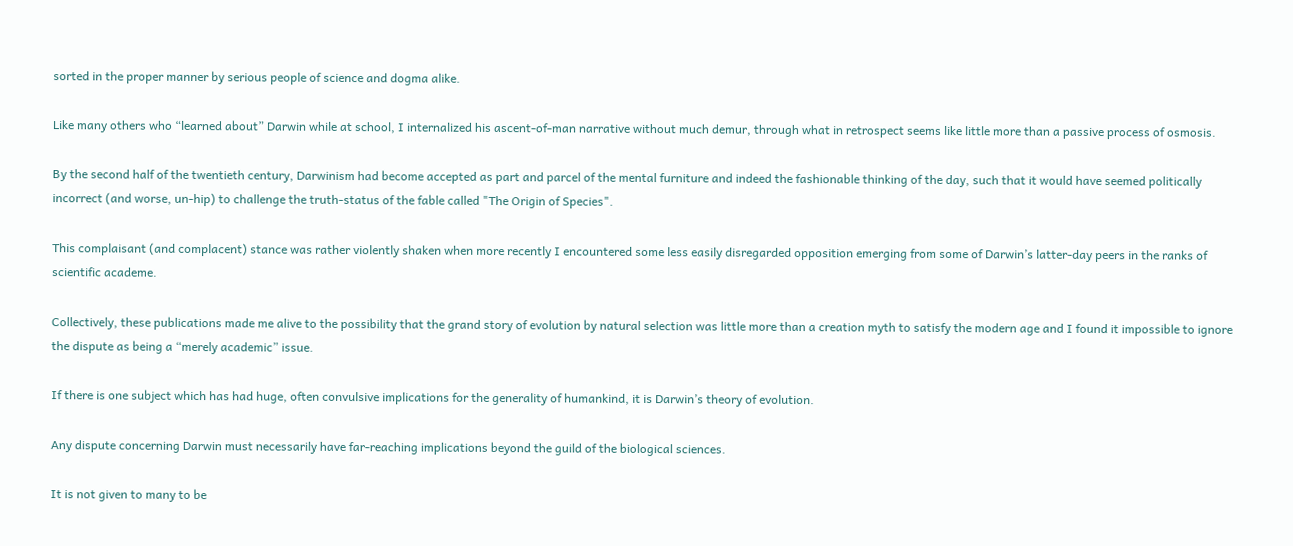sorted in the proper manner by serious people of science and dogma alike.

Like many others who “learned about” Darwin while at school, I internalized his ascent-of-man narrative without much demur, through what in retrospect seems like little more than a passive process of osmosis.

By the second half of the twentieth century, Darwinism had become accepted as part and parcel of the mental furniture and indeed the fashionable thinking of the day, such that it would have seemed politically incorrect (and worse, un-hip) to challenge the truth-status of the fable called "The Origin of Species".

This complaisant (and complacent) stance was rather violently shaken when more recently I encountered some less easily disregarded opposition emerging from some of Darwin’s latter-day peers in the ranks of scientific academe.

Collectively, these publications made me alive to the possibility that the grand story of evolution by natural selection was little more than a creation myth to satisfy the modern age and I found it impossible to ignore the dispute as being a “merely academic” issue.

If there is one subject which has had huge, often convulsive implications for the generality of humankind, it is Darwin’s theory of evolution.

Any dispute concerning Darwin must necessarily have far-reaching implications beyond the guild of the biological sciences.

It is not given to many to be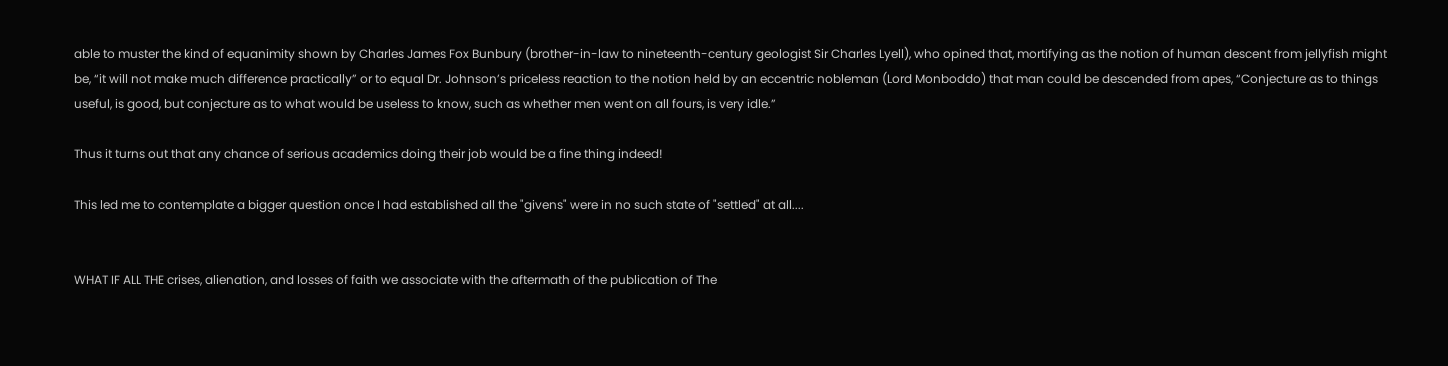able to muster the kind of equanimity shown by Charles James Fox Bunbury (brother-in-law to nineteenth-century geologist Sir Charles Lyell), who opined that, mortifying as the notion of human descent from jellyfish might be, “it will not make much difference practically” or to equal Dr. Johnson’s priceless reaction to the notion held by an eccentric nobleman (Lord Monboddo) that man could be descended from apes, “Conjecture as to things useful, is good, but conjecture as to what would be useless to know, such as whether men went on all fours, is very idle.”

Thus it turns out that any chance of serious academics doing their job would be a fine thing indeed!

This led me to contemplate a bigger question once I had established all the "givens" were in no such state of "settled" at all....


WHAT IF ALL THE crises, alienation, and losses of faith we associate with the aftermath of the publication of The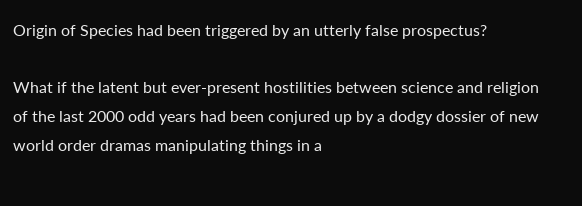Origin of Species had been triggered by an utterly false prospectus?

What if the latent but ever-present hostilities between science and religion of the last 2000 odd years had been conjured up by a dodgy dossier of new world order dramas manipulating things in a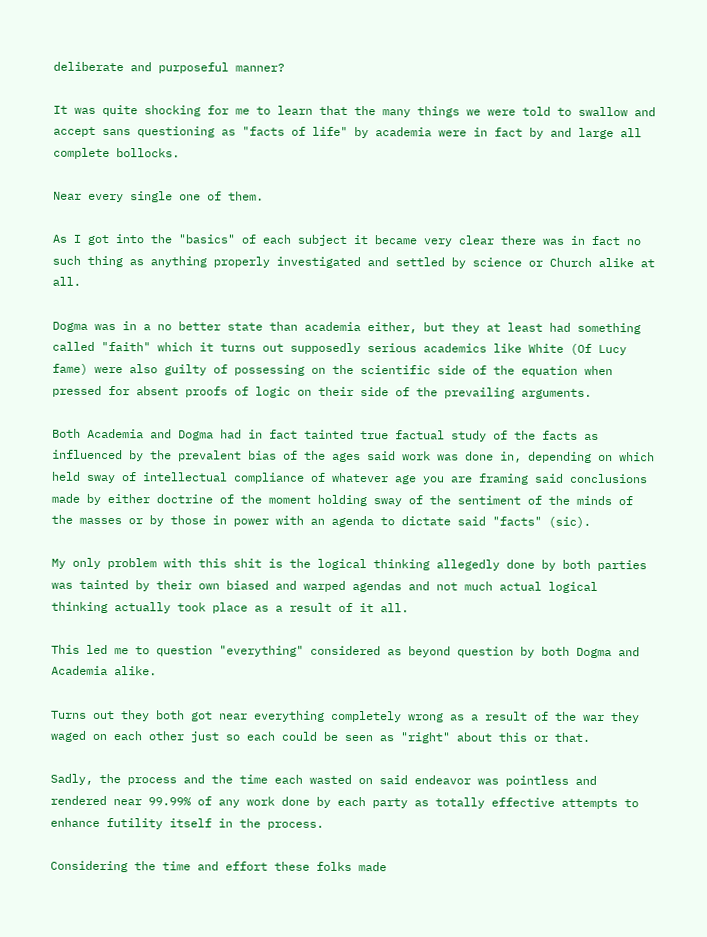deliberate and purposeful manner?

It was quite shocking for me to learn that the many things we were told to swallow and accept sans questioning as "facts of life" by academia were in fact by and large all complete bollocks.

Near every single one of them.

As I got into the "basics" of each subject it became very clear there was in fact no such thing as anything properly investigated and settled by science or Church alike at all.

Dogma was in a no better state than academia either, but they at least had something called "faith" which it turns out supposedly serious academics like White (Of Lucy fame) were also guilty of possessing on the scientific side of the equation when pressed for absent proofs of logic on their side of the prevailing arguments.

Both Academia and Dogma had in fact tainted true factual study of the facts as influenced by the prevalent bias of the ages said work was done in, depending on which held sway of intellectual compliance of whatever age you are framing said conclusions made by either doctrine of the moment holding sway of the sentiment of the minds of the masses or by those in power with an agenda to dictate said "facts" (sic).

My only problem with this shit is the logical thinking allegedly done by both parties was tainted by their own biased and warped agendas and not much actual logical thinking actually took place as a result of it all.

This led me to question "everything" considered as beyond question by both Dogma and Academia alike.

Turns out they both got near everything completely wrong as a result of the war they waged on each other just so each could be seen as "right" about this or that.

Sadly, the process and the time each wasted on said endeavor was pointless and rendered near 99.99% of any work done by each party as totally effective attempts to enhance futility itself in the process.

Considering the time and effort these folks made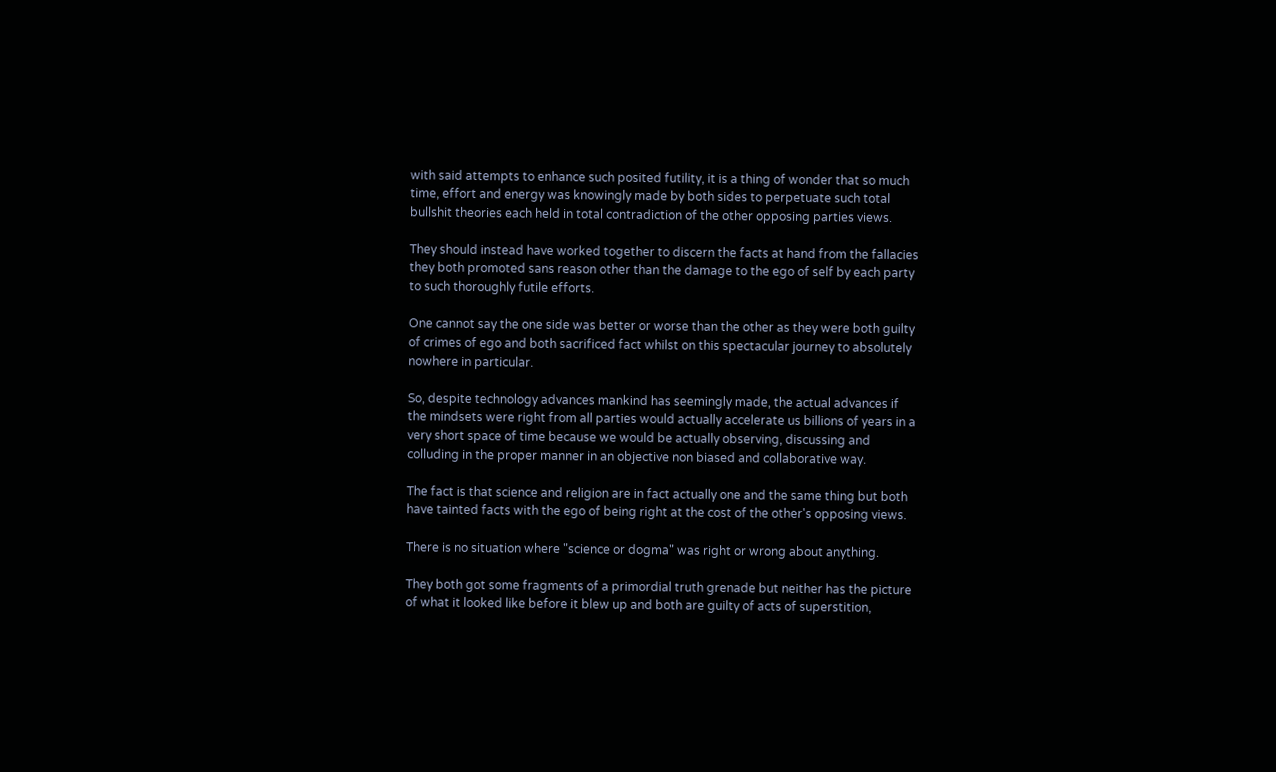with said attempts to enhance such posited futility, it is a thing of wonder that so much time, effort and energy was knowingly made by both sides to perpetuate such total bullshit theories each held in total contradiction of the other opposing parties views.

They should instead have worked together to discern the facts at hand from the fallacies they both promoted sans reason other than the damage to the ego of self by each party to such thoroughly futile efforts.

One cannot say the one side was better or worse than the other as they were both guilty of crimes of ego and both sacrificed fact whilst on this spectacular journey to absolutely nowhere in particular.

So, despite technology advances mankind has seemingly made, the actual advances if the mindsets were right from all parties would actually accelerate us billions of years in a very short space of time because we would be actually observing, discussing and colluding in the proper manner in an objective non biased and collaborative way.

The fact is that science and religion are in fact actually one and the same thing but both have tainted facts with the ego of being right at the cost of the other's opposing views.

There is no situation where "science or dogma" was right or wrong about anything.

They both got some fragments of a primordial truth grenade but neither has the picture of what it looked like before it blew up and both are guilty of acts of superstition,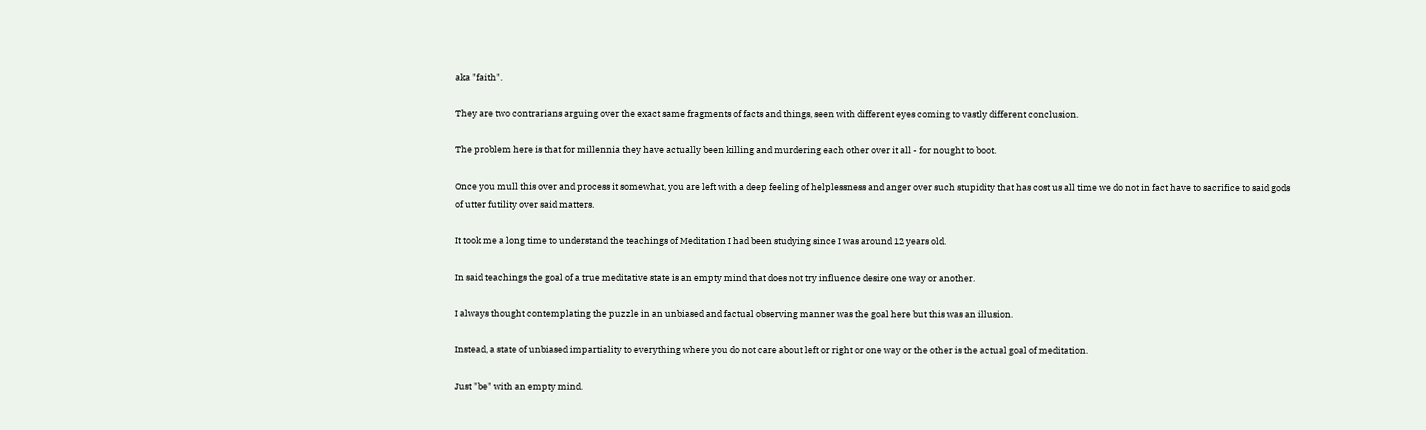aka "faith".

They are two contrarians arguing over the exact same fragments of facts and things, seen with different eyes coming to vastly different conclusion.

The problem here is that for millennia they have actually been killing and murdering each other over it all - for nought to boot.

Once you mull this over and process it somewhat, you are left with a deep feeling of helplessness and anger over such stupidity that has cost us all time we do not in fact have to sacrifice to said gods of utter futility over said matters.

It took me a long time to understand the teachings of Meditation I had been studying since I was around 12 years old.

In said teachings the goal of a true meditative state is an empty mind that does not try influence desire one way or another.

I always thought contemplating the puzzle in an unbiased and factual observing manner was the goal here but this was an illusion.

Instead, a state of unbiased impartiality to everything where you do not care about left or right or one way or the other is the actual goal of meditation.

Just "be" with an empty mind.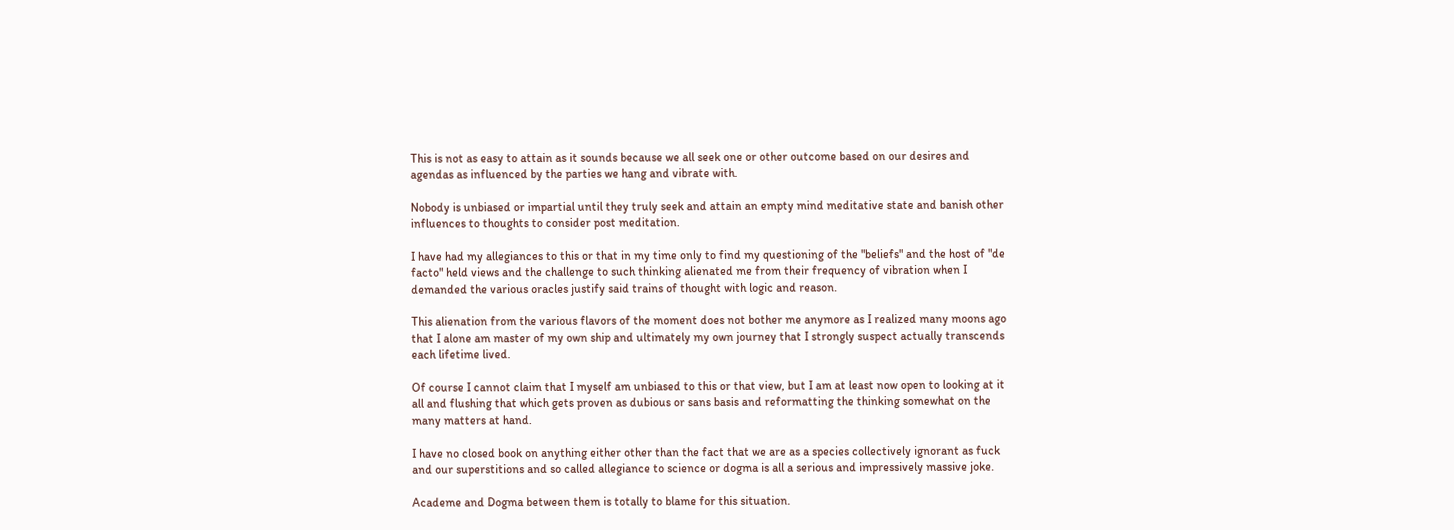This is not as easy to attain as it sounds because we all seek one or other outcome based on our desires and agendas as influenced by the parties we hang and vibrate with.

Nobody is unbiased or impartial until they truly seek and attain an empty mind meditative state and banish other influences to thoughts to consider post meditation.

I have had my allegiances to this or that in my time only to find my questioning of the "beliefs" and the host of "de facto" held views and the challenge to such thinking alienated me from their frequency of vibration when I demanded the various oracles justify said trains of thought with logic and reason.

This alienation from the various flavors of the moment does not bother me anymore as I realized many moons ago that I alone am master of my own ship and ultimately my own journey that I strongly suspect actually transcends each lifetime lived.

Of course I cannot claim that I myself am unbiased to this or that view, but I am at least now open to looking at it all and flushing that which gets proven as dubious or sans basis and reformatting the thinking somewhat on the many matters at hand.

I have no closed book on anything either other than the fact that we are as a species collectively ignorant as fuck and our superstitions and so called allegiance to science or dogma is all a serious and impressively massive joke.

Academe and Dogma between them is totally to blame for this situation.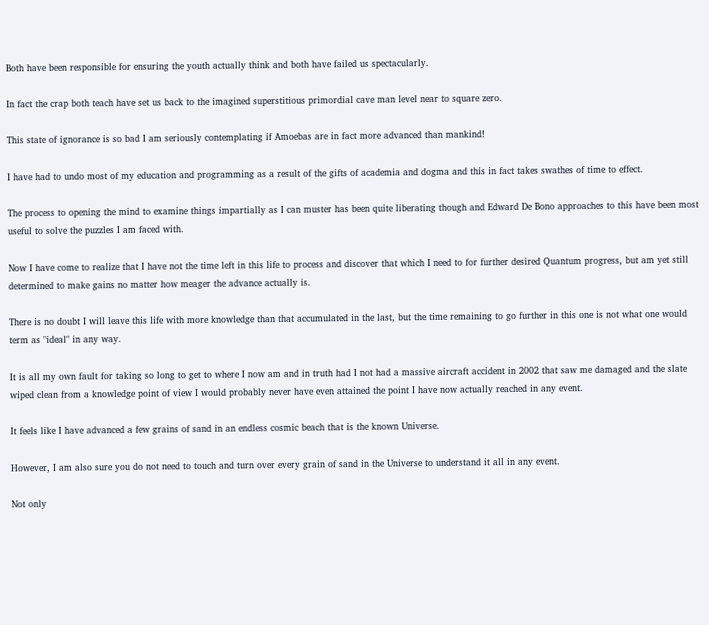Both have been responsible for ensuring the youth actually think and both have failed us spectacularly.

In fact the crap both teach have set us back to the imagined superstitious primordial cave man level near to square zero.

This state of ignorance is so bad I am seriously contemplating if Amoebas are in fact more advanced than mankind!

I have had to undo most of my education and programming as a result of the gifts of academia and dogma and this in fact takes swathes of time to effect.

The process to opening the mind to examine things impartially as I can muster has been quite liberating though and Edward De Bono approaches to this have been most useful to solve the puzzles I am faced with.

Now I have come to realize that I have not the time left in this life to process and discover that which I need to for further desired Quantum progress, but am yet still determined to make gains no matter how meager the advance actually is.

There is no doubt I will leave this life with more knowledge than that accumulated in the last, but the time remaining to go further in this one is not what one would term as "ideal" in any way.

It is all my own fault for taking so long to get to where I now am and in truth had I not had a massive aircraft accident in 2002 that saw me damaged and the slate wiped clean from a knowledge point of view I would probably never have even attained the point I have now actually reached in any event.

It feels like I have advanced a few grains of sand in an endless cosmic beach that is the known Universe.

However, I am also sure you do not need to touch and turn over every grain of sand in the Universe to understand it all in any event.

Not only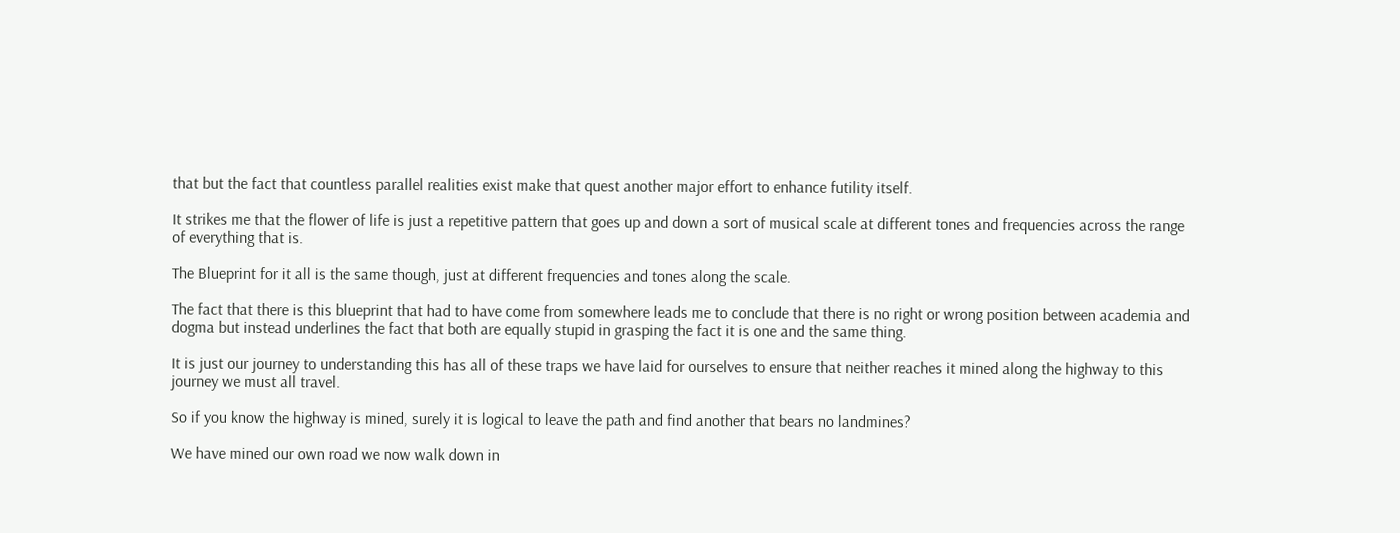that but the fact that countless parallel realities exist make that quest another major effort to enhance futility itself.

It strikes me that the flower of life is just a repetitive pattern that goes up and down a sort of musical scale at different tones and frequencies across the range of everything that is.

The Blueprint for it all is the same though, just at different frequencies and tones along the scale.

The fact that there is this blueprint that had to have come from somewhere leads me to conclude that there is no right or wrong position between academia and dogma but instead underlines the fact that both are equally stupid in grasping the fact it is one and the same thing.

It is just our journey to understanding this has all of these traps we have laid for ourselves to ensure that neither reaches it mined along the highway to this journey we must all travel.

So if you know the highway is mined, surely it is logical to leave the path and find another that bears no landmines?

We have mined our own road we now walk down in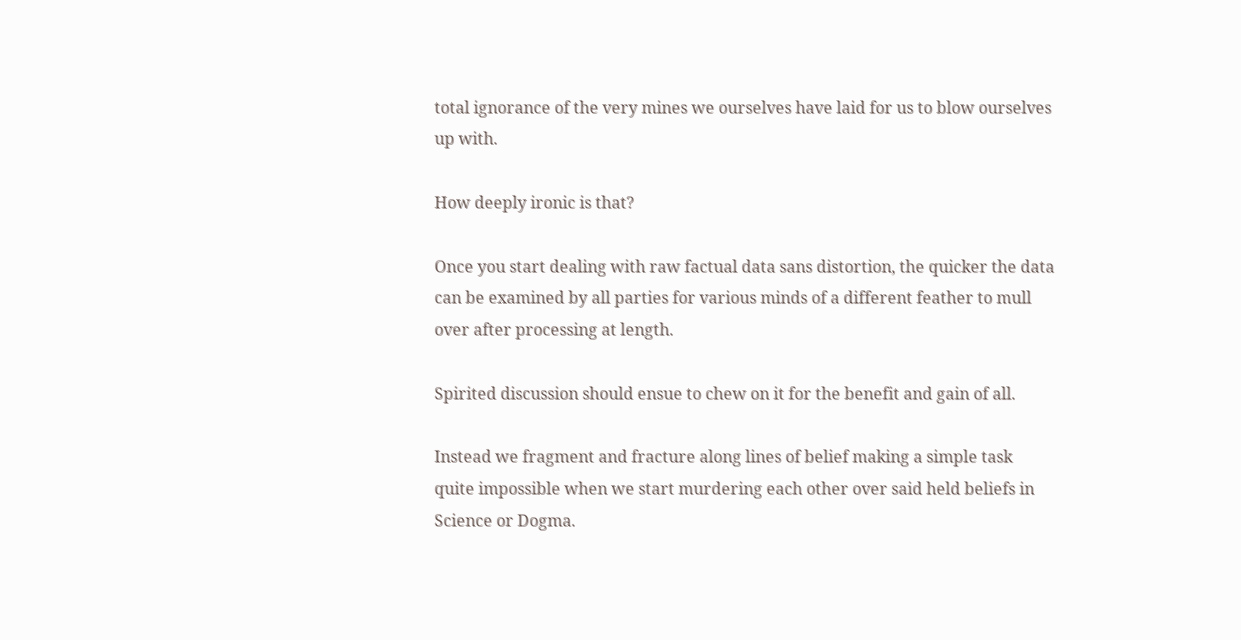total ignorance of the very mines we ourselves have laid for us to blow ourselves up with.

How deeply ironic is that?

Once you start dealing with raw factual data sans distortion, the quicker the data can be examined by all parties for various minds of a different feather to mull over after processing at length.

Spirited discussion should ensue to chew on it for the benefit and gain of all.

Instead we fragment and fracture along lines of belief making a simple task quite impossible when we start murdering each other over said held beliefs in Science or Dogma.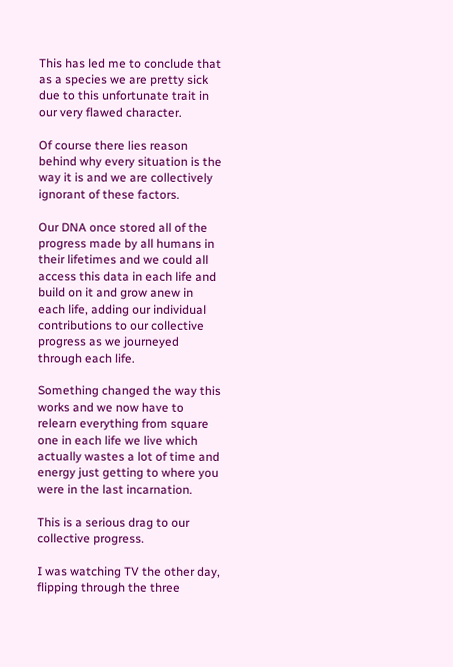This has led me to conclude that as a species we are pretty sick due to this unfortunate trait in our very flawed character.

Of course there lies reason behind why every situation is the way it is and we are collectively ignorant of these factors.

Our DNA once stored all of the progress made by all humans in their lifetimes and we could all access this data in each life and build on it and grow anew in each life, adding our individual contributions to our collective progress as we journeyed through each life.

Something changed the way this works and we now have to relearn everything from square one in each life we live which actually wastes a lot of time and energy just getting to where you were in the last incarnation.

This is a serious drag to our collective progress.

I was watching TV the other day, flipping through the three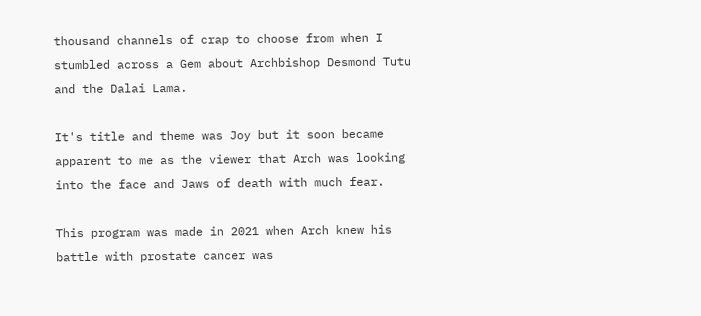thousand channels of crap to choose from when I stumbled across a Gem about Archbishop Desmond Tutu and the Dalai Lama.

It's title and theme was Joy but it soon became apparent to me as the viewer that Arch was looking into the face and Jaws of death with much fear.

This program was made in 2021 when Arch knew his battle with prostate cancer was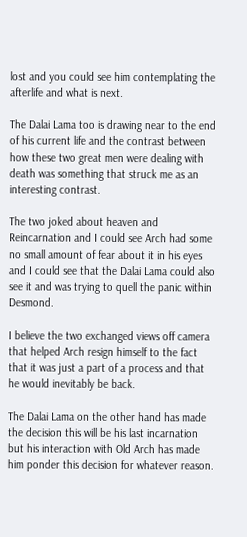lost and you could see him contemplating the afterlife and what is next.

The Dalai Lama too is drawing near to the end of his current life and the contrast between how these two great men were dealing with death was something that struck me as an interesting contrast.

The two joked about heaven and Reincarnation and I could see Arch had some no small amount of fear about it in his eyes and I could see that the Dalai Lama could also see it and was trying to quell the panic within Desmond.

I believe the two exchanged views off camera that helped Arch resign himself to the fact that it was just a part of a process and that he would inevitably be back.

The Dalai Lama on the other hand has made the decision this will be his last incarnation but his interaction with Old Arch has made him ponder this decision for whatever reason.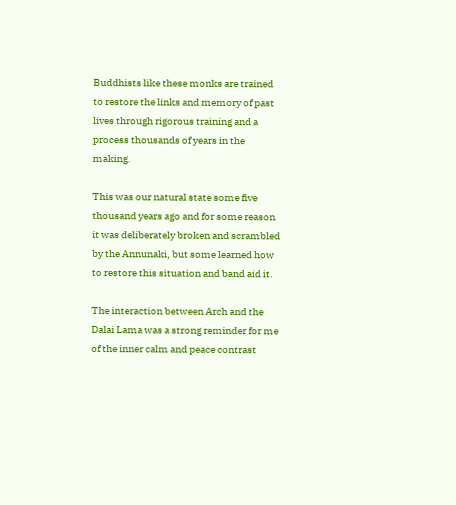Buddhists like these monks are trained to restore the links and memory of past lives through rigorous training and a process thousands of years in the making.

This was our natural state some five thousand years ago and for some reason it was deliberately broken and scrambled by the Annunaki, but some learned how to restore this situation and band aid it.

The interaction between Arch and the Dalai Lama was a strong reminder for me of the inner calm and peace contrast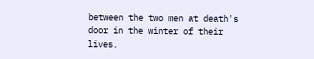between the two men at death's door in the winter of their lives.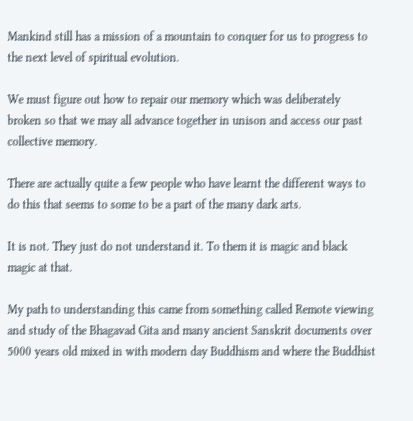Mankind still has a mission of a mountain to conquer for us to progress to the next level of spiritual evolution.

We must figure out how to repair our memory which was deliberately broken so that we may all advance together in unison and access our past collective memory.

There are actually quite a few people who have learnt the different ways to do this that seems to some to be a part of the many dark arts.

It is not. They just do not understand it. To them it is magic and black magic at that.

My path to understanding this came from something called Remote viewing and study of the Bhagavad Gita and many ancient Sanskrit documents over 5000 years old mixed in with modern day Buddhism and where the Buddhist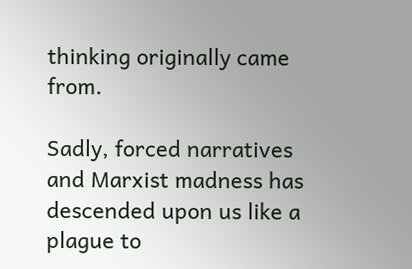thinking originally came from.

Sadly, forced narratives and Marxist madness has descended upon us like a plague to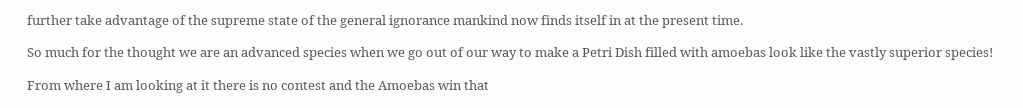further take advantage of the supreme state of the general ignorance mankind now finds itself in at the present time.

So much for the thought we are an advanced species when we go out of our way to make a Petri Dish filled with amoebas look like the vastly superior species!

From where I am looking at it there is no contest and the Amoebas win that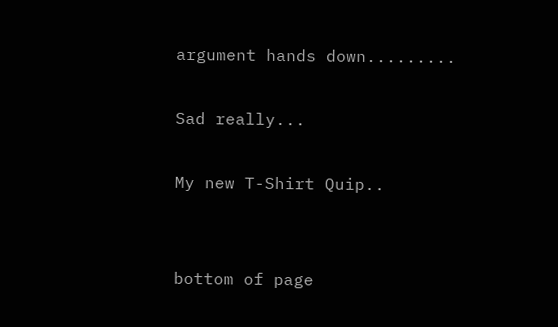argument hands down.........

Sad really...

My new T-Shirt Quip..


bottom of page